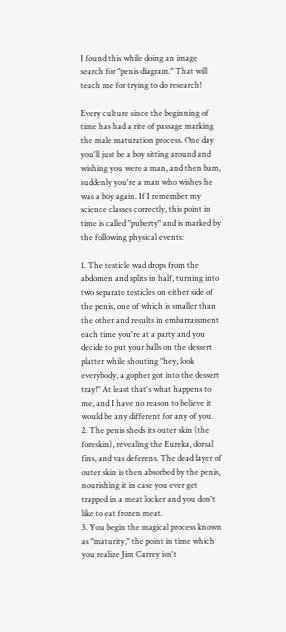I found this while doing an image search for "penis diagram." That will teach me for trying to do research!

Every culture since the beginning of time has had a rite of passage marking the male maturation process. One day you'll just be a boy sitting around and wishing you were a man, and then bam, suddenly you're a man who wishes he was a boy again. If I remember my science classes correctly, this point in time is called "puberty" and is marked by the following physical events:

1. The testicle wad drops from the abdomen and splits in half, turning into two separate testicles on either side of the penis, one of which is smaller than the other and results in embarrassment each time you're at a party and you decide to put your balls on the dessert platter while shouting "hey, look everybody, a gopher got into the dessert tray!" At least that's what happens to me, and I have no reason to believe it would be any different for any of you.
2. The penis sheds its outer skin (the foreskin), revealing the Eureka, dorsal fins, and vas deferens. The dead layer of outer skin is then absorbed by the penis, nourishing it in case you ever get trapped in a meat locker and you don't like to eat frozen meat.
3. You begin the magical process known as "maturity," the point in time which you realize Jim Carrey isn't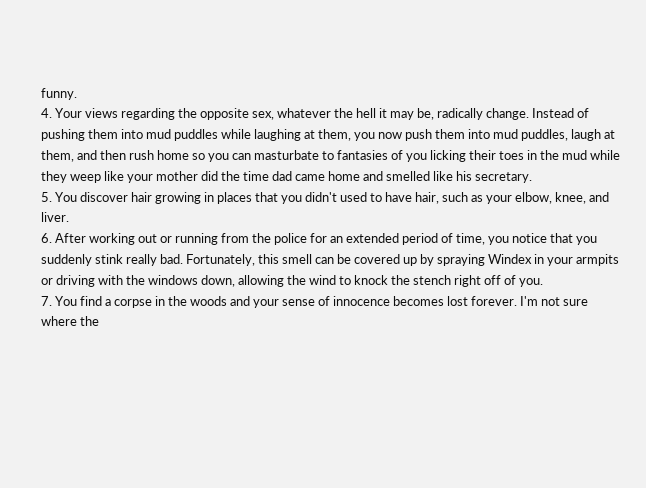funny.
4. Your views regarding the opposite sex, whatever the hell it may be, radically change. Instead of pushing them into mud puddles while laughing at them, you now push them into mud puddles, laugh at them, and then rush home so you can masturbate to fantasies of you licking their toes in the mud while they weep like your mother did the time dad came home and smelled like his secretary.
5. You discover hair growing in places that you didn't used to have hair, such as your elbow, knee, and liver.
6. After working out or running from the police for an extended period of time, you notice that you suddenly stink really bad. Fortunately, this smell can be covered up by spraying Windex in your armpits or driving with the windows down, allowing the wind to knock the stench right off of you.
7. You find a corpse in the woods and your sense of innocence becomes lost forever. I'm not sure where the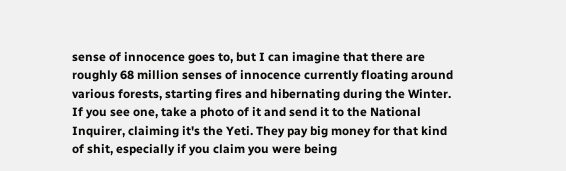sense of innocence goes to, but I can imagine that there are roughly 68 million senses of innocence currently floating around various forests, starting fires and hibernating during the Winter. If you see one, take a photo of it and send it to the National Inquirer, claiming it's the Yeti. They pay big money for that kind of shit, especially if you claim you were being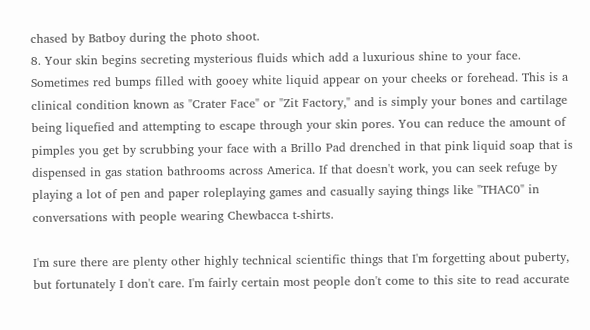chased by Batboy during the photo shoot.
8. Your skin begins secreting mysterious fluids which add a luxurious shine to your face. Sometimes red bumps filled with gooey white liquid appear on your cheeks or forehead. This is a clinical condition known as "Crater Face" or "Zit Factory," and is simply your bones and cartilage being liquefied and attempting to escape through your skin pores. You can reduce the amount of pimples you get by scrubbing your face with a Brillo Pad drenched in that pink liquid soap that is dispensed in gas station bathrooms across America. If that doesn't work, you can seek refuge by playing a lot of pen and paper roleplaying games and casually saying things like "THAC0" in conversations with people wearing Chewbacca t-shirts.

I'm sure there are plenty other highly technical scientific things that I'm forgetting about puberty, but fortunately I don't care. I'm fairly certain most people don't come to this site to read accurate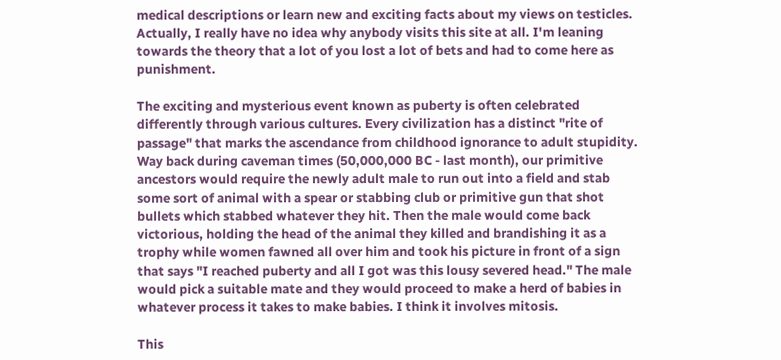medical descriptions or learn new and exciting facts about my views on testicles. Actually, I really have no idea why anybody visits this site at all. I'm leaning towards the theory that a lot of you lost a lot of bets and had to come here as punishment.

The exciting and mysterious event known as puberty is often celebrated differently through various cultures. Every civilization has a distinct "rite of passage" that marks the ascendance from childhood ignorance to adult stupidity. Way back during caveman times (50,000,000 BC - last month), our primitive ancestors would require the newly adult male to run out into a field and stab some sort of animal with a spear or stabbing club or primitive gun that shot bullets which stabbed whatever they hit. Then the male would come back victorious, holding the head of the animal they killed and brandishing it as a trophy while women fawned all over him and took his picture in front of a sign that says "I reached puberty and all I got was this lousy severed head." The male would pick a suitable mate and they would proceed to make a herd of babies in whatever process it takes to make babies. I think it involves mitosis.

This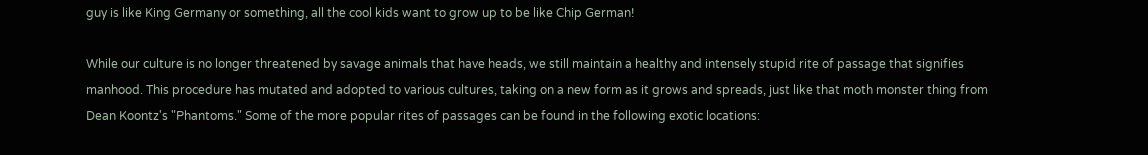guy is like King Germany or something, all the cool kids want to grow up to be like Chip German!

While our culture is no longer threatened by savage animals that have heads, we still maintain a healthy and intensely stupid rite of passage that signifies manhood. This procedure has mutated and adopted to various cultures, taking on a new form as it grows and spreads, just like that moth monster thing from Dean Koontz's "Phantoms." Some of the more popular rites of passages can be found in the following exotic locations: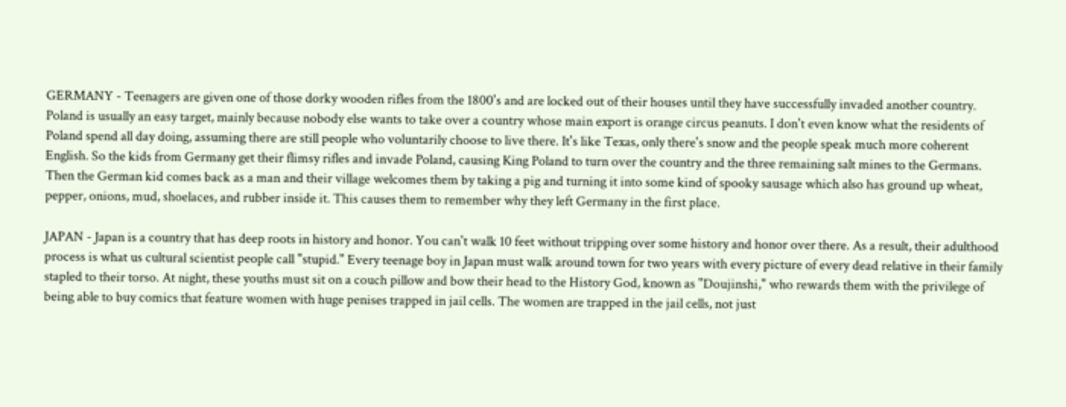GERMANY - Teenagers are given one of those dorky wooden rifles from the 1800's and are locked out of their houses until they have successfully invaded another country. Poland is usually an easy target, mainly because nobody else wants to take over a country whose main export is orange circus peanuts. I don't even know what the residents of Poland spend all day doing, assuming there are still people who voluntarily choose to live there. It's like Texas, only there's snow and the people speak much more coherent English. So the kids from Germany get their flimsy rifles and invade Poland, causing King Poland to turn over the country and the three remaining salt mines to the Germans. Then the German kid comes back as a man and their village welcomes them by taking a pig and turning it into some kind of spooky sausage which also has ground up wheat, pepper, onions, mud, shoelaces, and rubber inside it. This causes them to remember why they left Germany in the first place.

JAPAN - Japan is a country that has deep roots in history and honor. You can't walk 10 feet without tripping over some history and honor over there. As a result, their adulthood process is what us cultural scientist people call "stupid." Every teenage boy in Japan must walk around town for two years with every picture of every dead relative in their family stapled to their torso. At night, these youths must sit on a couch pillow and bow their head to the History God, known as "Doujinshi," who rewards them with the privilege of being able to buy comics that feature women with huge penises trapped in jail cells. The women are trapped in the jail cells, not just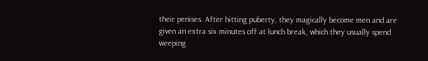their penises. After hitting puberty, they magically become men and are given an extra six minutes off at lunch break, which they usually spend weeping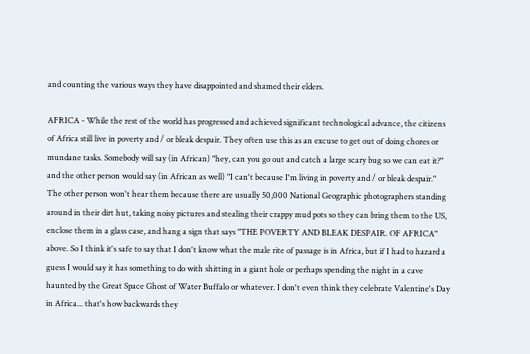and counting the various ways they have disappointed and shamed their elders.

AFRICA - While the rest of the world has progressed and achieved significant technological advance, the citizens of Africa still live in poverty and / or bleak despair. They often use this as an excuse to get out of doing chores or mundane tasks. Somebody will say (in African) "hey, can you go out and catch a large scary bug so we can eat it?" and the other person would say (in African as well) "I can't because I'm living in poverty and / or bleak despair." The other person won't hear them because there are usually 50,000 National Geographic photographers standing around in their dirt hut, taking noisy pictures and stealing their crappy mud pots so they can bring them to the US, enclose them in a glass case, and hang a sign that says "THE POVERTY AND BLEAK DESPAIR. OF AFRICA" above. So I think it's safe to say that I don't know what the male rite of passage is in Africa, but if I had to hazard a guess I would say it has something to do with shitting in a giant hole or perhaps spending the night in a cave haunted by the Great Space Ghost of Water Buffalo or whatever. I don't even think they celebrate Valentine's Day in Africa... that's how backwards they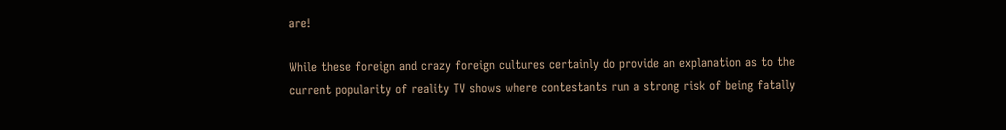are!

While these foreign and crazy foreign cultures certainly do provide an explanation as to the current popularity of reality TV shows where contestants run a strong risk of being fatally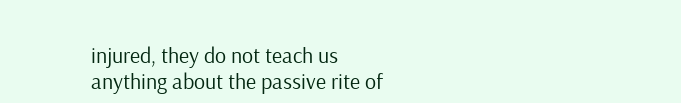injured, they do not teach us anything about the passive rite of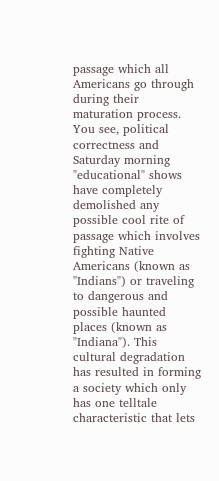passage which all Americans go through during their maturation process. You see, political correctness and Saturday morning "educational" shows have completely demolished any possible cool rite of passage which involves fighting Native Americans (known as "Indians") or traveling to dangerous and possible haunted places (known as "Indiana"). This cultural degradation has resulted in forming a society which only has one telltale characteristic that lets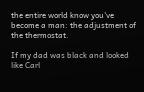the entire world know you've become a man: the adjustment of the thermostat.

If my dad was black and looked like Carl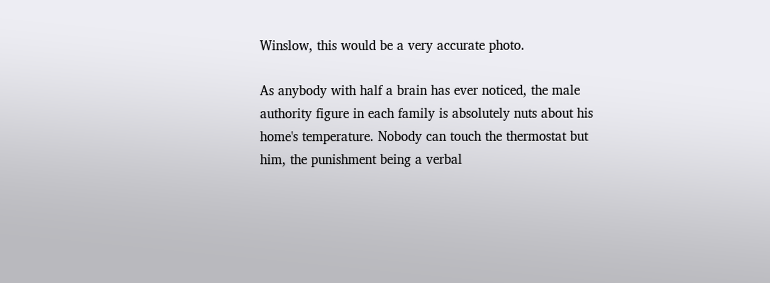Winslow, this would be a very accurate photo.

As anybody with half a brain has ever noticed, the male authority figure in each family is absolutely nuts about his home's temperature. Nobody can touch the thermostat but him, the punishment being a verbal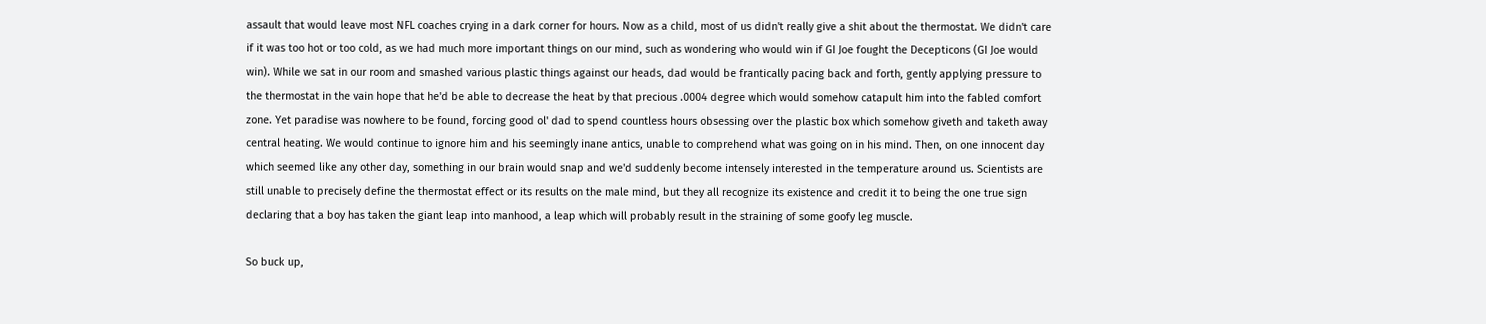assault that would leave most NFL coaches crying in a dark corner for hours. Now as a child, most of us didn't really give a shit about the thermostat. We didn't care if it was too hot or too cold, as we had much more important things on our mind, such as wondering who would win if GI Joe fought the Decepticons (GI Joe would win). While we sat in our room and smashed various plastic things against our heads, dad would be frantically pacing back and forth, gently applying pressure to the thermostat in the vain hope that he'd be able to decrease the heat by that precious .0004 degree which would somehow catapult him into the fabled comfort zone. Yet paradise was nowhere to be found, forcing good ol' dad to spend countless hours obsessing over the plastic box which somehow giveth and taketh away central heating. We would continue to ignore him and his seemingly inane antics, unable to comprehend what was going on in his mind. Then, on one innocent day which seemed like any other day, something in our brain would snap and we'd suddenly become intensely interested in the temperature around us. Scientists are still unable to precisely define the thermostat effect or its results on the male mind, but they all recognize its existence and credit it to being the one true sign declaring that a boy has taken the giant leap into manhood, a leap which will probably result in the straining of some goofy leg muscle.

So buck up,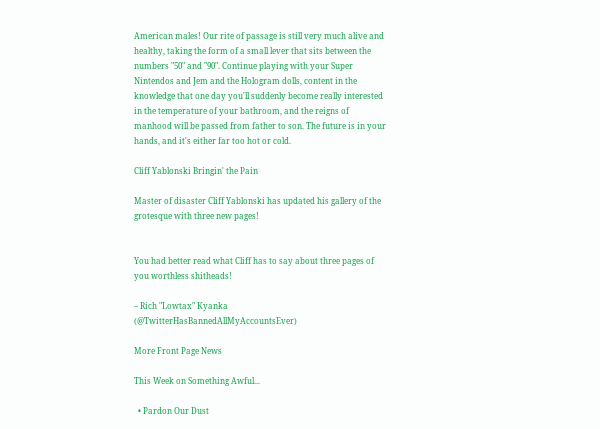American males! Our rite of passage is still very much alive and healthy, taking the form of a small lever that sits between the numbers "50" and "90". Continue playing with your Super Nintendos and Jem and the Hologram dolls, content in the knowledge that one day you'll suddenly become really interested in the temperature of your bathroom, and the reigns of manhood will be passed from father to son. The future is in your hands, and it's either far too hot or cold.

Cliff Yablonski Bringin' the Pain

Master of disaster Cliff Yablonski has updated his gallery of the grotesque with three new pages!


You had better read what Cliff has to say about three pages of you worthless shitheads!

– Rich "Lowtax" Kyanka (@TwitterHasBannedAllMyAccountsEver)

More Front Page News

This Week on Something Awful...

  • Pardon Our Dust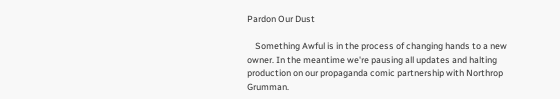Pardon Our Dust

    Something Awful is in the process of changing hands to a new owner. In the meantime we're pausing all updates and halting production on our propaganda comic partnership with Northrop Grumman.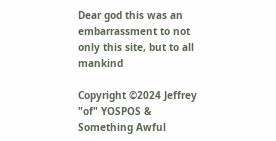Dear god this was an embarrassment to not only this site, but to all mankind

Copyright ©2024 Jeffrey "of" YOSPOS & Something Awful